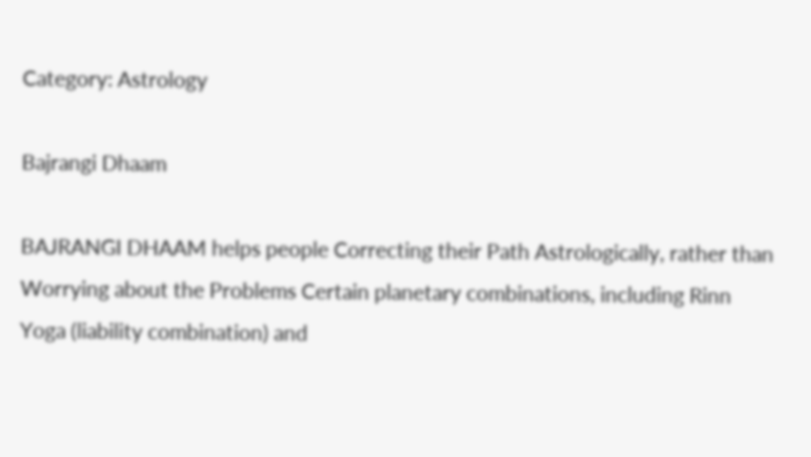Category: Astrology

Bajrangi Dhaam

BAJRANGI DHAAM helps people Correcting their Path Astrologically, rather than Worrying about the Problems Certain planetary combinations, including Rinn Yoga (liability combination) and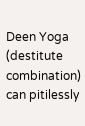Deen Yoga (destitute combination) can pitilessly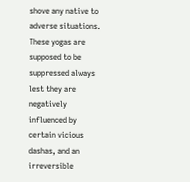shove any native to adverse situations. These yogas are supposed to be suppressed always lest they are negatively influenced by certain vicious dashas, and an irreversible